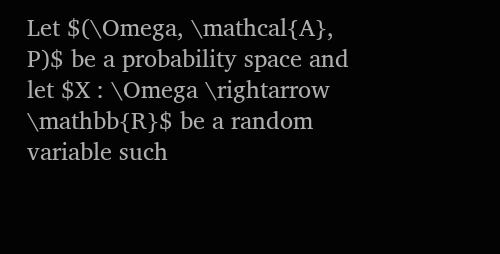Let $(\Omega, \mathcal{A}, P)$ be a probability space and let $X : \Omega \rightarrow \mathbb{R}$ be a random variable such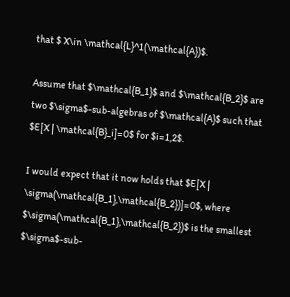that $ X\in \mathcal{L}^1(\mathcal{A})$.

Assume that $\mathcal{B_1}$ and $\mathcal{B_2}$ are two $\sigma$-sub-algebras of $\mathcal{A}$ such that $E[X | \mathcal{B}_i]=0$ for $i=1,2$.

I would expect that it now holds that $E[X | \sigma(\mathcal{B_1},\mathcal{B_2})]=0$, where $\sigma(\mathcal{B_1},\mathcal{B_2})$ is the smallest $\sigma$-sub-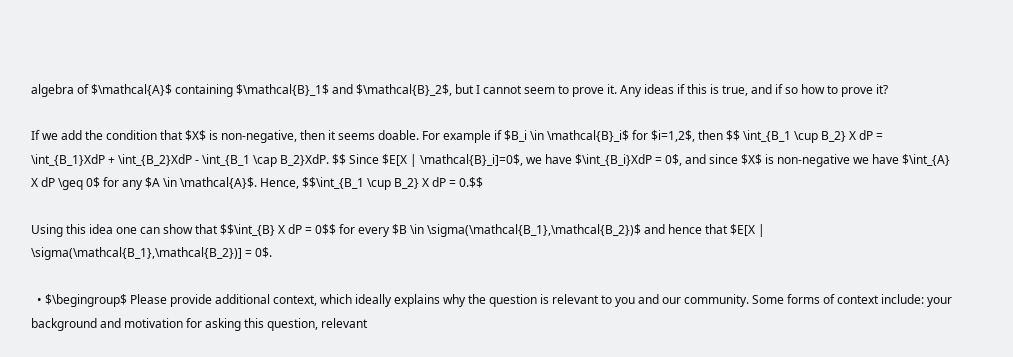algebra of $\mathcal{A}$ containing $\mathcal{B}_1$ and $\mathcal{B}_2$, but I cannot seem to prove it. Any ideas if this is true, and if so how to prove it?

If we add the condition that $X$ is non-negative, then it seems doable. For example if $B_i \in \mathcal{B}_i$ for $i=1,2$, then $$ \int_{B_1 \cup B_2} X dP = \int_{B_1}XdP + \int_{B_2}XdP - \int_{B_1 \cap B_2}XdP. $$ Since $E[X | \mathcal{B}_i]=0$, we have $\int_{B_i}XdP = 0$, and since $X$ is non-negative we have $\int_{A} X dP \geq 0$ for any $A \in \mathcal{A}$. Hence, $$\int_{B_1 \cup B_2} X dP = 0.$$

Using this idea one can show that $$\int_{B} X dP = 0$$ for every $B \in \sigma(\mathcal{B_1},\mathcal{B_2})$ and hence that $E[X | \sigma(\mathcal{B_1},\mathcal{B_2})] = 0$.

  • $\begingroup$ Please provide additional context, which ideally explains why the question is relevant to you and our community. Some forms of context include: your background and motivation for asking this question, relevant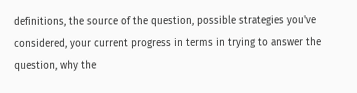definitions, the source of the question, possible strategies you've considered, your current progress in terms in trying to answer the question, why the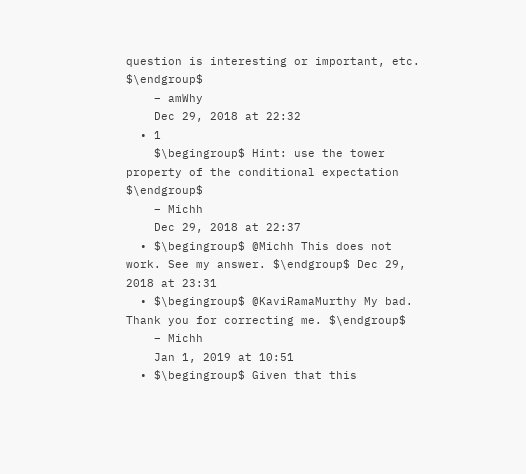question is interesting or important, etc. $\endgroup$
    – amWhy
    Dec 29, 2018 at 22:32
  • 1
    $\begingroup$ Hint: use the tower property of the conditional expectation $\endgroup$
    – Michh
    Dec 29, 2018 at 22:37
  • $\begingroup$ @Michh This does not work. See my answer. $\endgroup$ Dec 29, 2018 at 23:31
  • $\begingroup$ @KaviRamaMurthy My bad. Thank you for correcting me. $\endgroup$
    – Michh
    Jan 1, 2019 at 10:51
  • $\begingroup$ Given that this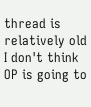thread is relatively old I don't think OP is going to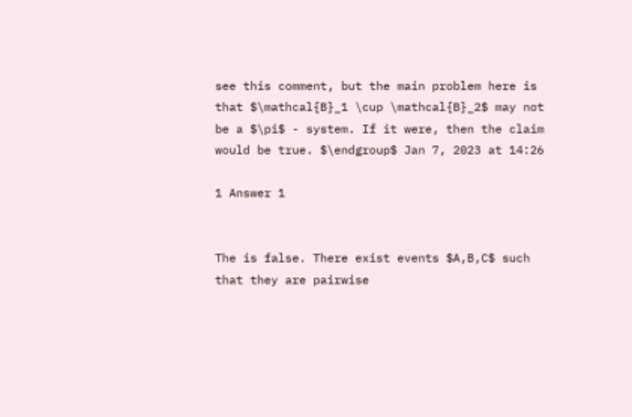see this comment, but the main problem here is that $\mathcal{B}_1 \cup \mathcal{B}_2$ may not be a $\pi$ - system. If it were, then the claim would be true. $\endgroup$ Jan 7, 2023 at 14:26

1 Answer 1


The is false. There exist events $A,B,C$ such that they are pairwise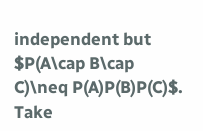independent but $P(A\cap B\cap C)\neq P(A)P(B)P(C)$. Take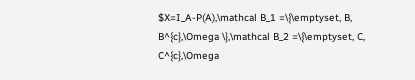$X=I_A-P(A),\mathcal B_1 =\{\emptyset, B, B^{c},\Omega \},\mathcal B_2 =\{\emptyset, C, C^{c},\Omega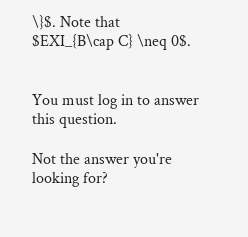\}$. Note that $EXI_{B\cap C} \neq 0$.


You must log in to answer this question.

Not the answer you're looking for?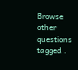Browse other questions tagged .